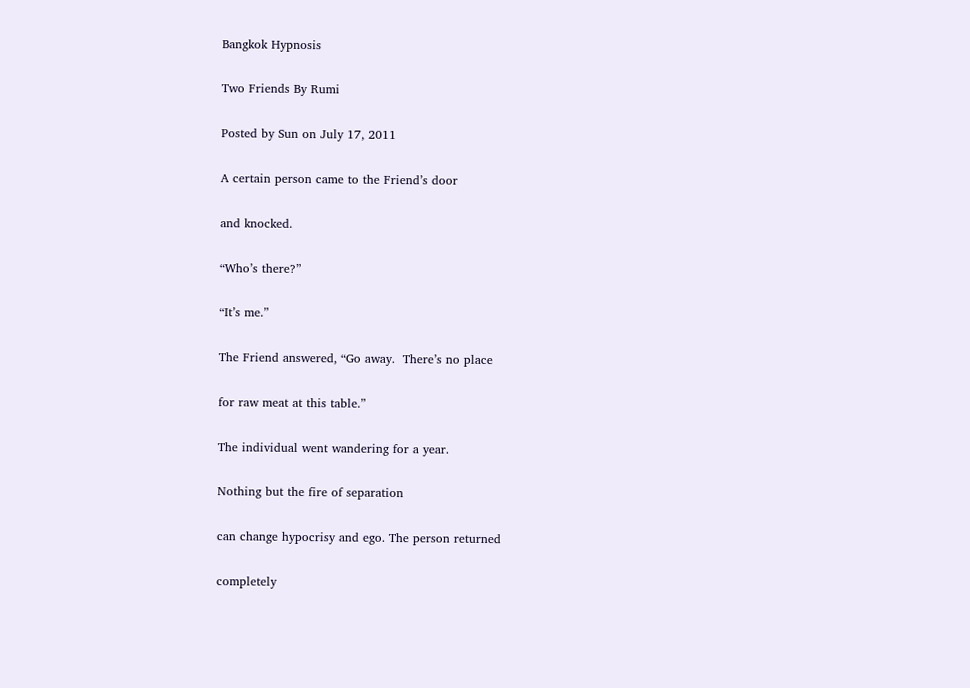Bangkok Hypnosis

Two Friends By Rumi

Posted by Sun on July 17, 2011

A certain person came to the Friend’s door

and knocked.

“Who’s there?”

“It’s me.”

The Friend answered, “Go away.  There’s no place

for raw meat at this table.”

The individual went wandering for a year.

Nothing but the fire of separation

can change hypocrisy and ego. The person returned

completely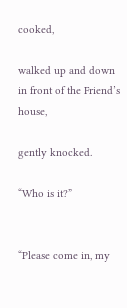cooked,

walked up and down in front of the Friend’s house,

gently knocked.

“Who is it?”


“Please come in, my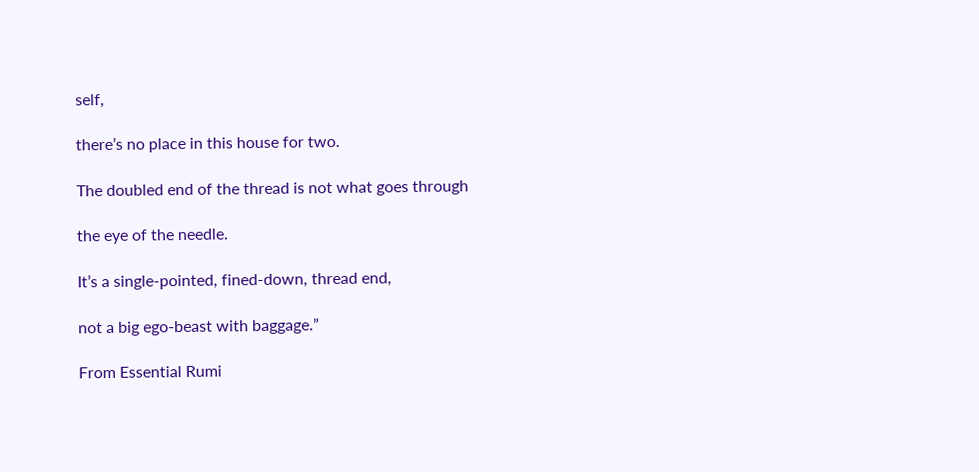self,

there’s no place in this house for two.

The doubled end of the thread is not what goes through

the eye of the needle.

It’s a single-pointed, fined-down, thread end,

not a big ego-beast with baggage.”

From Essential Rumi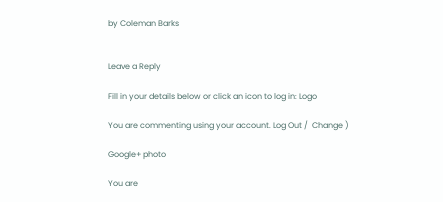by Coleman Barks


Leave a Reply

Fill in your details below or click an icon to log in: Logo

You are commenting using your account. Log Out /  Change )

Google+ photo

You are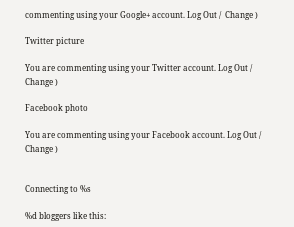commenting using your Google+ account. Log Out /  Change )

Twitter picture

You are commenting using your Twitter account. Log Out /  Change )

Facebook photo

You are commenting using your Facebook account. Log Out /  Change )


Connecting to %s

%d bloggers like this: